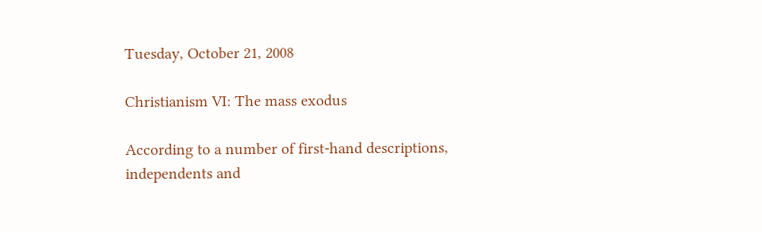Tuesday, October 21, 2008

Christianism VI: The mass exodus

According to a number of first-hand descriptions, independents and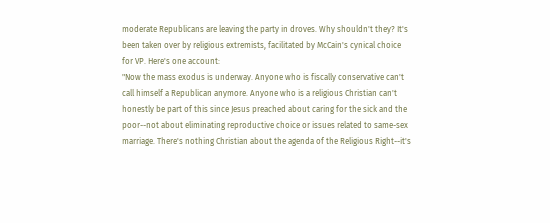moderate Republicans are leaving the party in droves. Why shouldn't they? It's been taken over by religious extremists, facilitated by McCain's cynical choice for VP. Here's one account:
"Now the mass exodus is underway. Anyone who is fiscally conservative can't call himself a Republican anymore. Anyone who is a religious Christian can't honestly be part of this since Jesus preached about caring for the sick and the poor--not about eliminating reproductive choice or issues related to same-sex marriage. There's nothing Christian about the agenda of the Religious Right--it's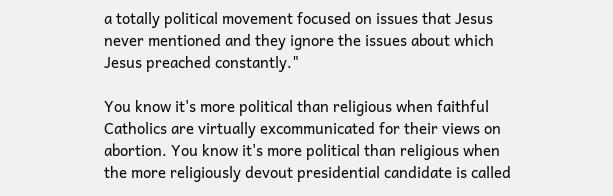a totally political movement focused on issues that Jesus never mentioned and they ignore the issues about which Jesus preached constantly."

You know it's more political than religious when faithful Catholics are virtually excommunicated for their views on abortion. You know it's more political than religious when the more religiously devout presidential candidate is called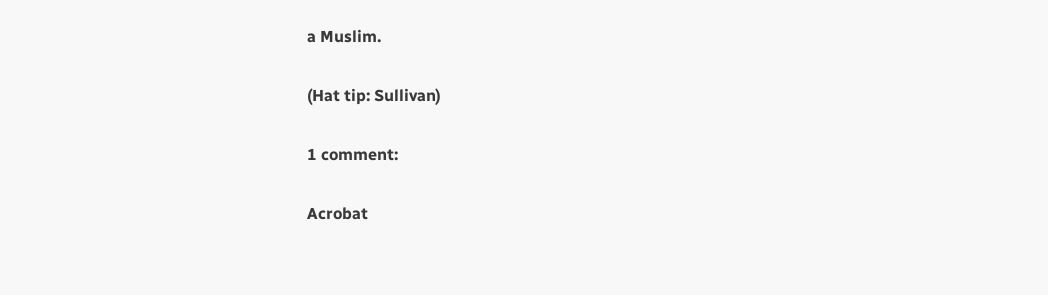a Muslim.

(Hat tip: Sullivan)

1 comment:

Acrobat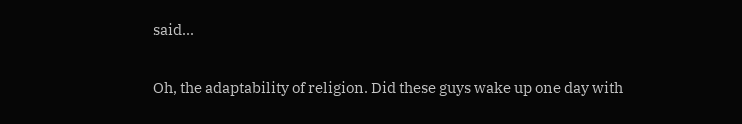said...

Oh, the adaptability of religion. Did these guys wake up one day with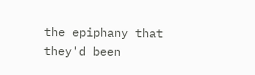the epiphany that they'd been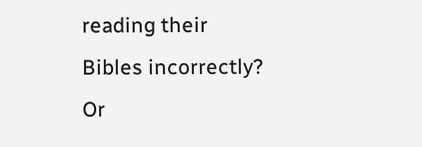reading their Bibles incorrectly? Or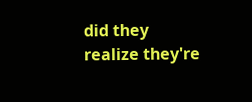did they realize they're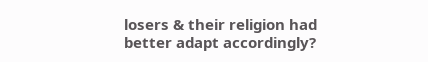losers & their religion had better adapt accordingly?